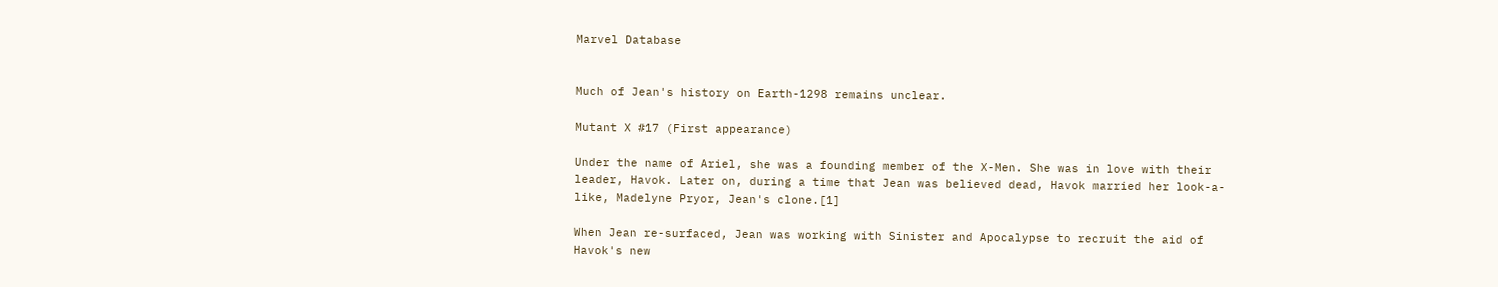Marvel Database


Much of Jean's history on Earth-1298 remains unclear.

Mutant X #17 (First appearance)

Under the name of Ariel, she was a founding member of the X-Men. She was in love with their leader, Havok. Later on, during a time that Jean was believed dead, Havok married her look-a-like, Madelyne Pryor, Jean's clone.[1]

When Jean re-surfaced, Jean was working with Sinister and Apocalypse to recruit the aid of Havok's new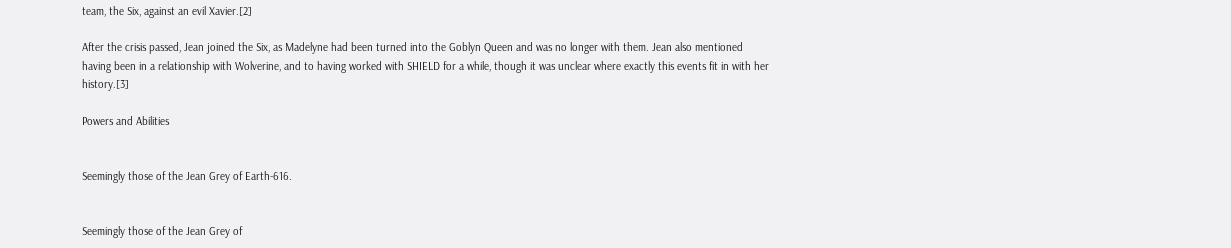team, the Six, against an evil Xavier.[2]

After the crisis passed, Jean joined the Six, as Madelyne had been turned into the Goblyn Queen and was no longer with them. Jean also mentioned having been in a relationship with Wolverine, and to having worked with SHIELD for a while, though it was unclear where exactly this events fit in with her history.[3]

Powers and Abilities


Seemingly those of the Jean Grey of Earth-616.


Seemingly those of the Jean Grey of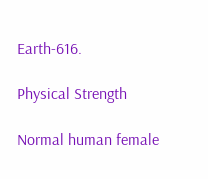Earth-616.

Physical Strength

Normal human female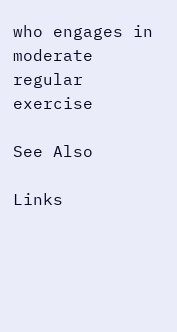who engages in moderate regular exercise

See Also

Links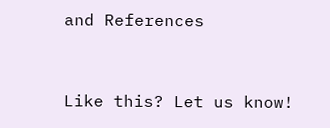and References


Like this? Let us know!